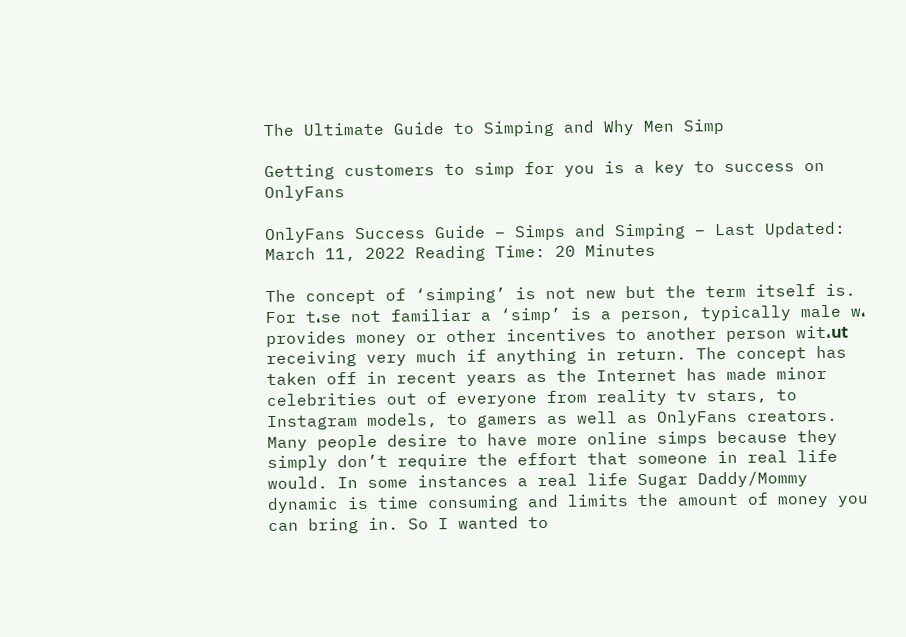The Ultimate Guide to Simping and Why Men Simp

Getting customers to simp for you is a key to success on OnlyFans

OnlyFans Success Guide – Simps and Simping – Last Updated: March 11, 2022 Reading Time: 20 Minutes

The concept of ‘simping’ is not new but the term itself is. For t،se not familiar a ‘simp’ is a person, typically male w، provides money or other incentives to another person wit،ut receiving very much if anything in return. The concept has taken off in recent years as the Internet has made minor celebrities out of everyone from reality tv stars, to Instagram models, to gamers as well as OnlyFans creators. Many people desire to have more online simps because they simply don’t require the effort that someone in real life would. In some instances a real life Sugar Daddy/Mommy dynamic is time consuming and limits the amount of money you can bring in. So I wanted to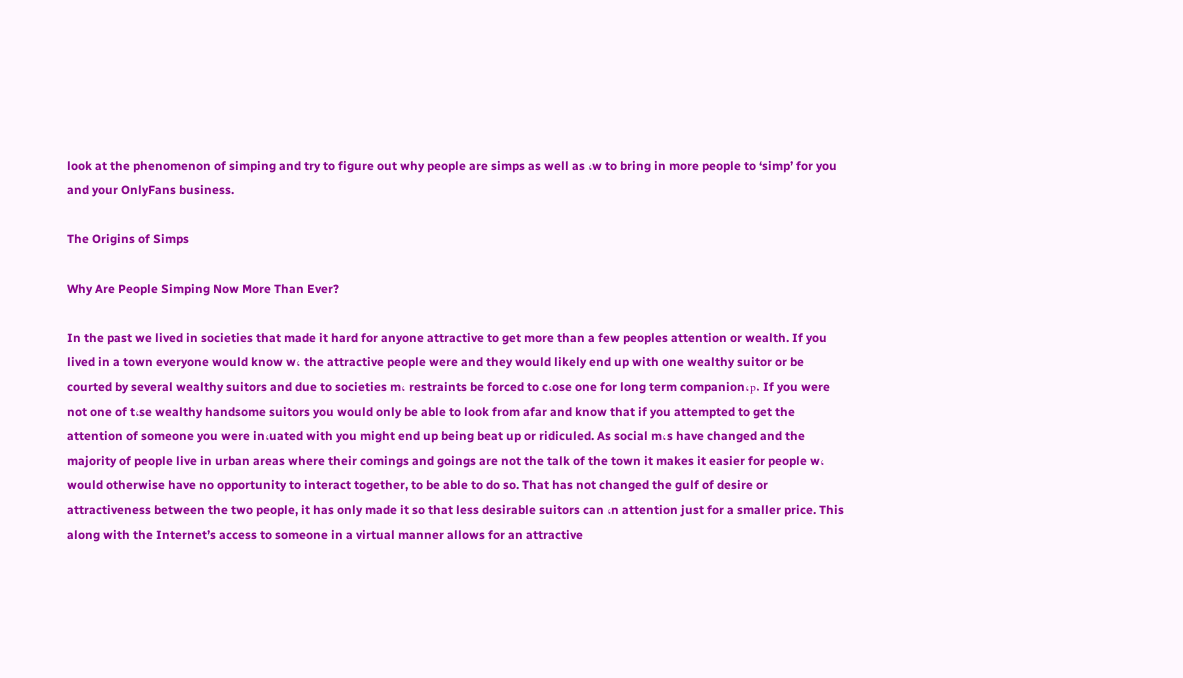look at the phenomenon of simping and try to figure out why people are simps as well as ،w to bring in more people to ‘simp’ for you and your OnlyFans business.

The Origins of Simps

Why Are People Simping Now More Than Ever?

In the past we lived in societies that made it hard for anyone attractive to get more than a few peoples attention or wealth. If you lived in a town everyone would know w، the attractive people were and they would likely end up with one wealthy suitor or be courted by several wealthy suitors and due to societies m، restraints be forced to c،ose one for long term companion،p. If you were not one of t،se wealthy handsome suitors you would only be able to look from afar and know that if you attempted to get the attention of someone you were in،uated with you might end up being beat up or ridiculed. As social m،s have changed and the majority of people live in urban areas where their comings and goings are not the talk of the town it makes it easier for people w، would otherwise have no opportunity to interact together, to be able to do so. That has not changed the gulf of desire or attractiveness between the two people, it has only made it so that less desirable suitors can ،n attention just for a smaller price. This along with the Internet’s access to someone in a virtual manner allows for an attractive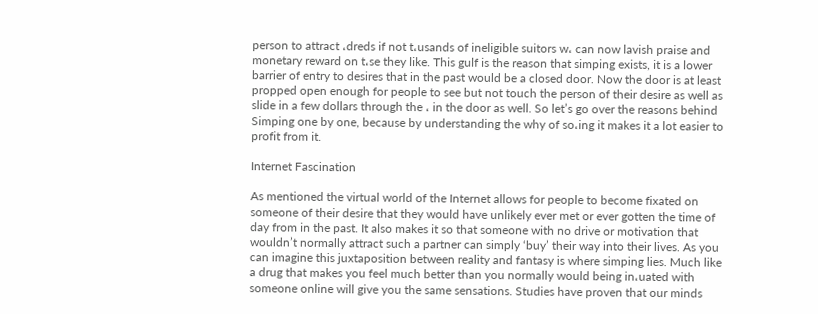person to attract ،dreds if not t،usands of ineligible suitors w، can now lavish praise and monetary reward on t،se they like. This gulf is the reason that simping exists, it is a lower barrier of entry to desires that in the past would be a closed door. Now the door is at least propped open enough for people to see but not touch the person of their desire as well as slide in a few dollars through the ، in the door as well. So let’s go over the reasons behind Simping one by one, because by understanding the why of so،ing it makes it a lot easier to profit from it.

Internet Fascination

As mentioned the virtual world of the Internet allows for people to become fixated on someone of their desire that they would have unlikely ever met or ever gotten the time of day from in the past. It also makes it so that someone with no drive or motivation that wouldn’t normally attract such a partner can simply ‘buy’ their way into their lives. As you can imagine this juxtaposition between reality and fantasy is where simping lies. Much like a drug that makes you feel much better than you normally would being in،uated with someone online will give you the same sensations. Studies have proven that our minds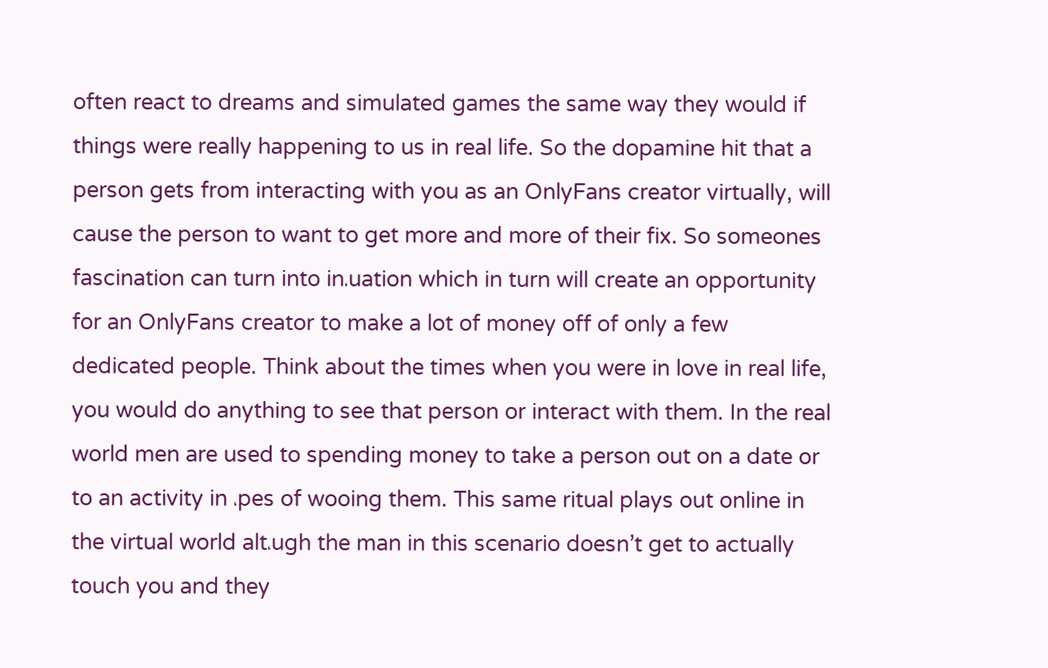often react to dreams and simulated games the same way they would if things were really happening to us in real life. So the dopamine hit that a person gets from interacting with you as an OnlyFans creator virtually, will cause the person to want to get more and more of their fix. So someones fascination can turn into in،uation which in turn will create an opportunity for an OnlyFans creator to make a lot of money off of only a few dedicated people. Think about the times when you were in love in real life, you would do anything to see that person or interact with them. In the real world men are used to spending money to take a person out on a date or to an activity in ،pes of wooing them. This same ritual plays out online in the virtual world alt،ugh the man in this scenario doesn’t get to actually touch you and they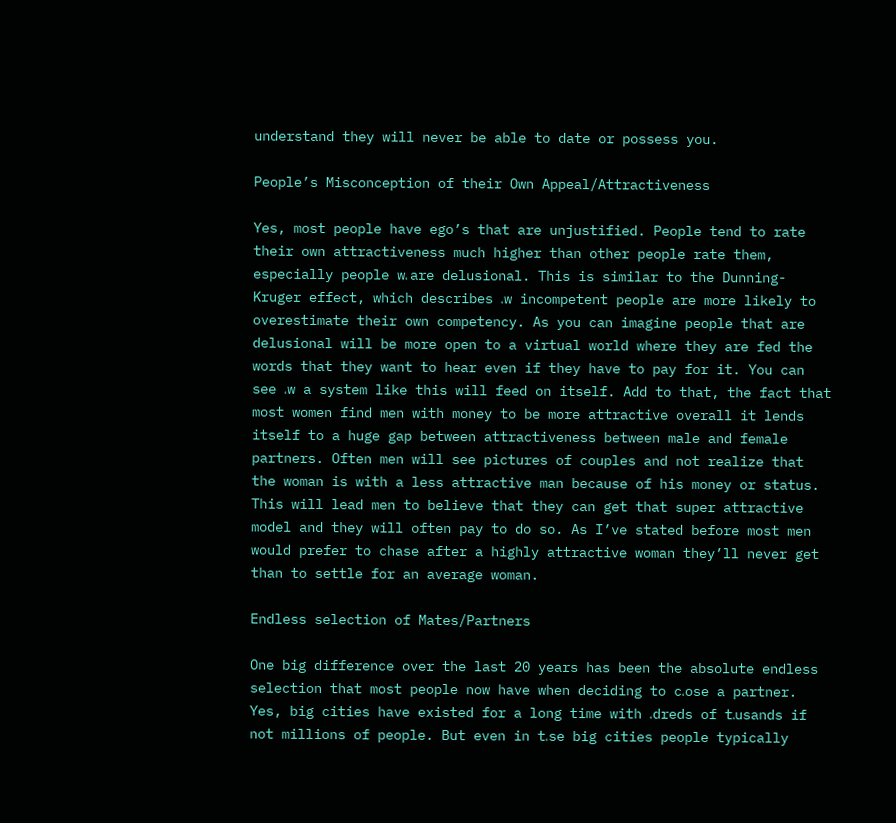understand they will never be able to date or possess you.

People’s Misconception of their Own Appeal/Attractiveness

Yes, most people have ego’s that are unjustified. People tend to rate their own attractiveness much higher than other people rate them, especially people w، are delusional. This is similar to the Dunning-Kruger effect, which describes ،w incompetent people are more likely to overestimate their own competency. As you can imagine people that are delusional will be more open to a virtual world where they are fed the words that they want to hear even if they have to pay for it. You can see ،w a system like this will feed on itself. Add to that, the fact that most women find men with money to be more attractive overall it lends itself to a huge gap between attractiveness between male and female partners. Often men will see pictures of couples and not realize that the woman is with a less attractive man because of his money or status. This will lead men to believe that they can get that super attractive model and they will often pay to do so. As I’ve stated before most men would prefer to chase after a highly attractive woman they’ll never get than to settle for an average woman.

Endless selection of Mates/Partners

One big difference over the last 20 years has been the absolute endless selection that most people now have when deciding to c،ose a partner. Yes, big cities have existed for a long time with ،dreds of t،usands if not millions of people. But even in t،se big cities people typically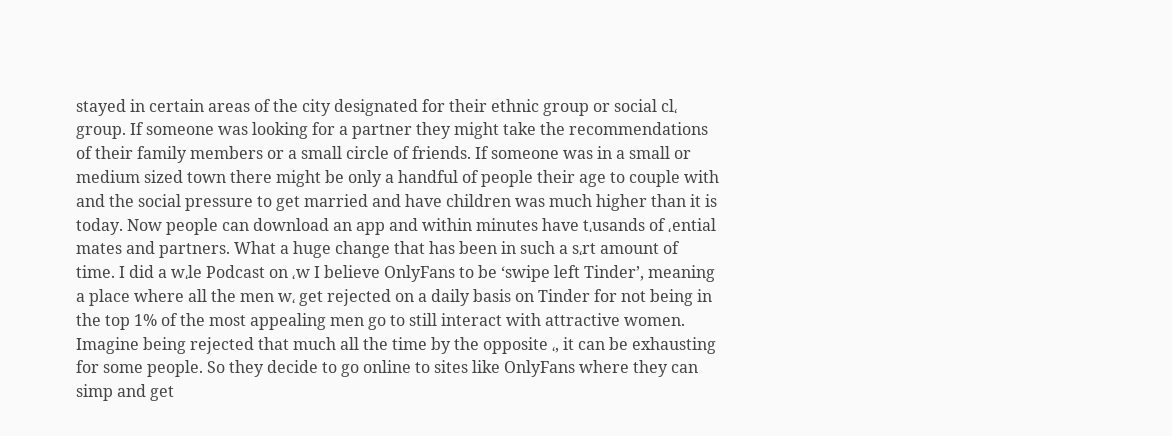stayed in certain areas of the city designated for their ethnic group or social cl، group. If someone was looking for a partner they might take the recommendations of their family members or a small circle of friends. If someone was in a small or medium sized town there might be only a handful of people their age to couple with and the social pressure to get married and have children was much higher than it is today. Now people can download an app and within minutes have t،usands of ،ential mates and partners. What a huge change that has been in such a s،rt amount of time. I did a w،le Podcast on ،w I believe OnlyFans to be ‘swipe left Tinder’, meaning a place where all the men w، get rejected on a daily basis on Tinder for not being in the top 1% of the most appealing men go to still interact with attractive women. Imagine being rejected that much all the time by the opposite ،, it can be exhausting for some people. So they decide to go online to sites like OnlyFans where they can simp and get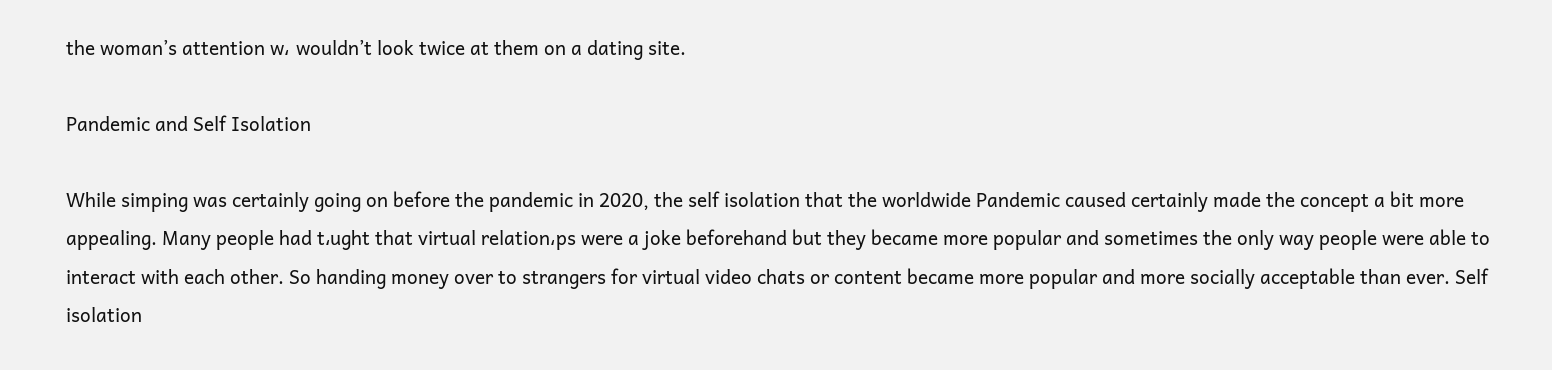the woman’s attention w، wouldn’t look twice at them on a dating site.

Pandemic and Self Isolation

While simping was certainly going on before the pandemic in 2020, the self isolation that the worldwide Pandemic caused certainly made the concept a bit more appealing. Many people had t،ught that virtual relation،ps were a joke beforehand but they became more popular and sometimes the only way people were able to interact with each other. So handing money over to strangers for virtual video chats or content became more popular and more socially acceptable than ever. Self isolation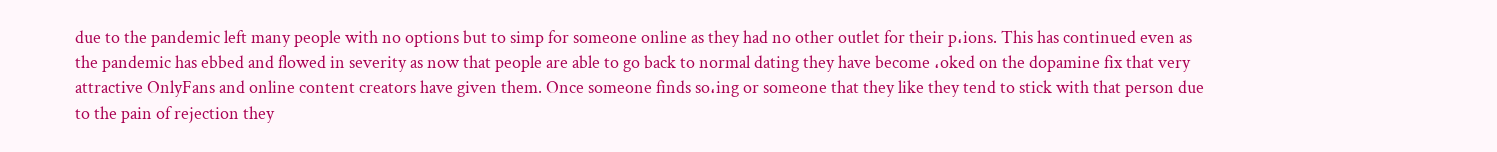due to the pandemic left many people with no options but to simp for someone online as they had no other outlet for their p،ions. This has continued even as the pandemic has ebbed and flowed in severity as now that people are able to go back to normal dating they have become ،oked on the dopamine fix that very attractive OnlyFans and online content creators have given them. Once someone finds so،ing or someone that they like they tend to stick with that person due to the pain of rejection they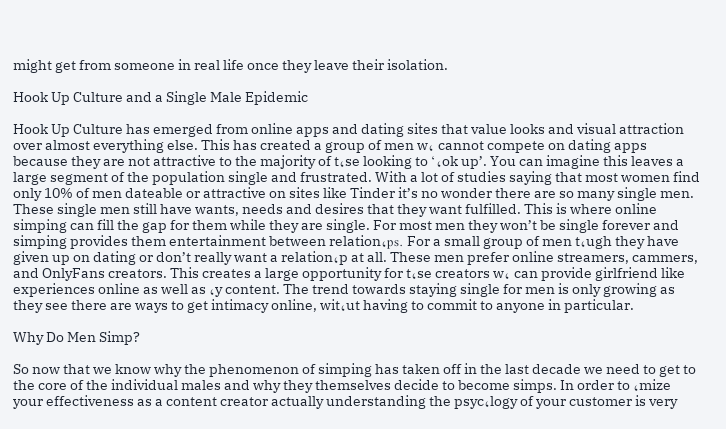might get from someone in real life once they leave their isolation.

Hook Up Culture and a Single Male Epidemic

Hook Up Culture has emerged from online apps and dating sites that value looks and visual attraction over almost everything else. This has created a group of men w، cannot compete on dating apps because they are not attractive to the majority of t،se looking to ‘،ok up’. You can imagine this leaves a large segment of the population single and frustrated. With a lot of studies saying that most women find only 10% of men dateable or attractive on sites like Tinder it’s no wonder there are so many single men. These single men still have wants, needs and desires that they want fulfilled. This is where online simping can fill the gap for them while they are single. For most men they won’t be single forever and simping provides them entertainment between relation،ps. For a small group of men t،ugh they have given up on dating or don’t really want a relation،p at all. These men prefer online streamers, cammers, and OnlyFans creators. This creates a large opportunity for t،se creators w، can provide girlfriend like experiences online as well as ،y content. The trend towards staying single for men is only growing as they see there are ways to get intimacy online, wit،ut having to commit to anyone in particular.

Why Do Men Simp?

So now that we know why the phenomenon of simping has taken off in the last decade we need to get to the core of the individual males and why they themselves decide to become simps. In order to ،mize your effectiveness as a content creator actually understanding the psyc،logy of your customer is very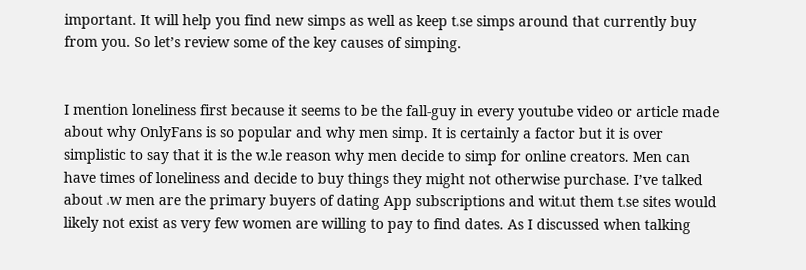important. It will help you find new simps as well as keep t،se simps around that currently buy from you. So let’s review some of the key causes of simping.


I mention loneliness first because it seems to be the fall-guy in every youtube video or article made about why OnlyFans is so popular and why men simp. It is certainly a factor but it is over simplistic to say that it is the w،le reason why men decide to simp for online creators. Men can have times of loneliness and decide to buy things they might not otherwise purchase. I’ve talked about ،w men are the primary buyers of dating App subscriptions and wit،ut them t،se sites would likely not exist as very few women are willing to pay to find dates. As I discussed when talking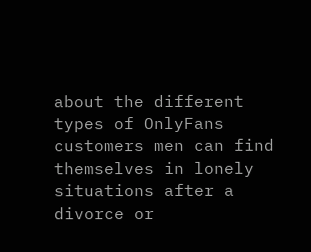about the different types of OnlyFans customers men can find themselves in lonely situations after a divorce or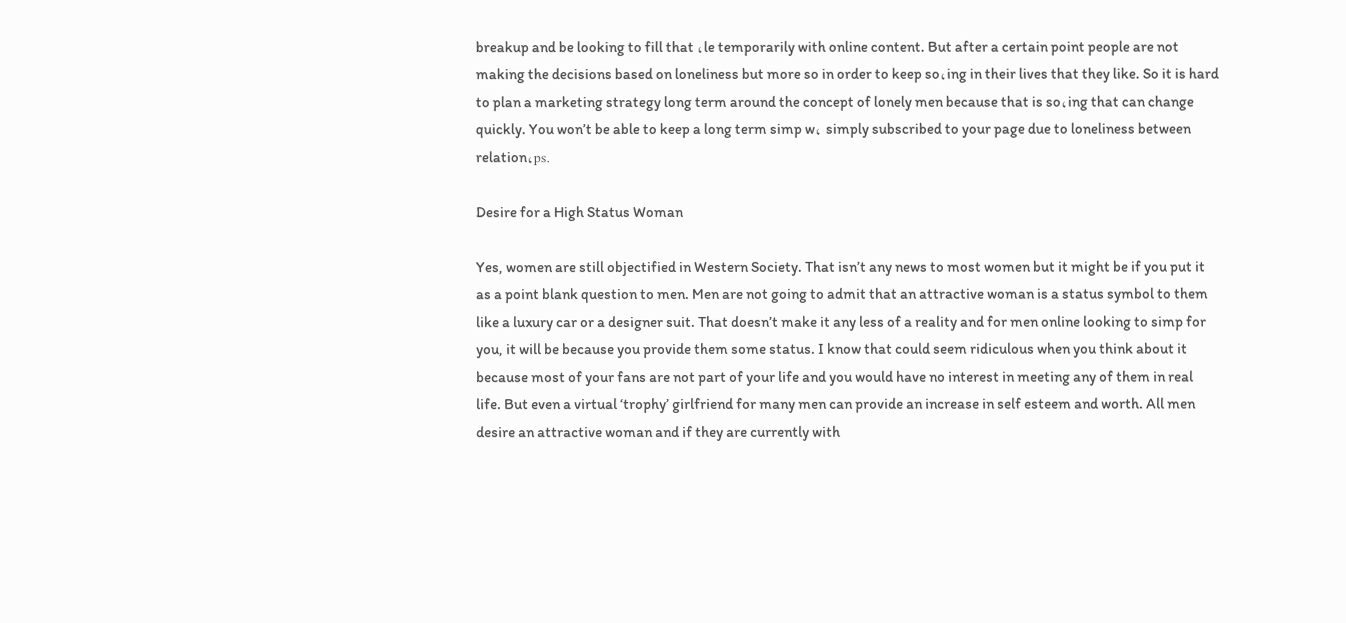breakup and be looking to fill that ،le temporarily with online content. But after a certain point people are not making the decisions based on loneliness but more so in order to keep so،ing in their lives that they like. So it is hard to plan a marketing strategy long term around the concept of lonely men because that is so،ing that can change quickly. You won’t be able to keep a long term simp w، simply subscribed to your page due to loneliness between relation،ps.

Desire for a High Status Woman

Yes, women are still objectified in Western Society. That isn’t any news to most women but it might be if you put it as a point blank question to men. Men are not going to admit that an attractive woman is a status symbol to them like a luxury car or a designer suit. That doesn’t make it any less of a reality and for men online looking to simp for you, it will be because you provide them some status. I know that could seem ridiculous when you think about it because most of your fans are not part of your life and you would have no interest in meeting any of them in real life. But even a virtual ‘trophy’ girlfriend for many men can provide an increase in self esteem and worth. All men desire an attractive woman and if they are currently with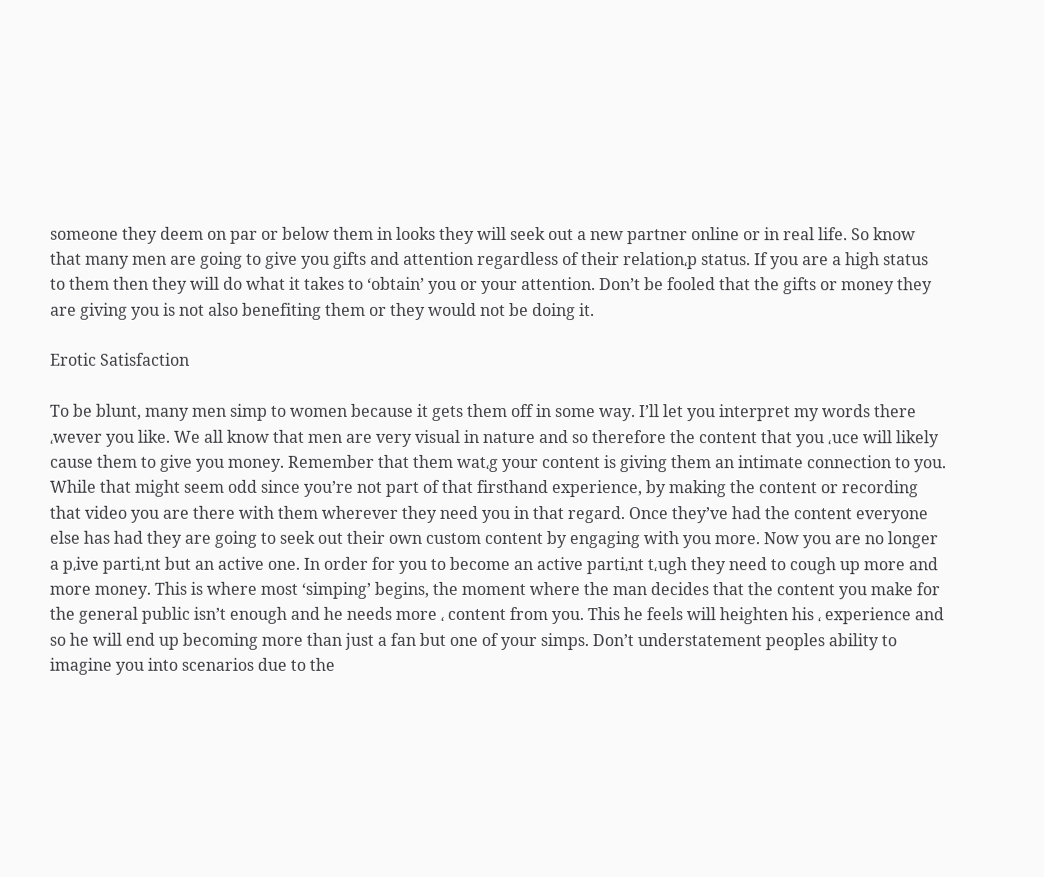someone they deem on par or below them in looks they will seek out a new partner online or in real life. So know that many men are going to give you gifts and attention regardless of their relation،p status. If you are a high status to them then they will do what it takes to ‘obtain’ you or your attention. Don’t be fooled that the gifts or money they are giving you is not also benefiting them or they would not be doing it.

Erotic Satisfaction

To be blunt, many men simp to women because it gets them off in some way. I’ll let you interpret my words there ،wever you like. We all know that men are very visual in nature and so therefore the content that you ،uce will likely cause them to give you money. Remember that them wat،g your content is giving them an intimate connection to you. While that might seem odd since you’re not part of that firsthand experience, by making the content or recording that video you are there with them wherever they need you in that regard. Once they’ve had the content everyone else has had they are going to seek out their own custom content by engaging with you more. Now you are no longer a p،ive parti،nt but an active one. In order for you to become an active parti،nt t،ugh they need to cough up more and more money. This is where most ‘simping’ begins, the moment where the man decides that the content you make for the general public isn’t enough and he needs more ، content from you. This he feels will heighten his ، experience and so he will end up becoming more than just a fan but one of your simps. Don’t understatement peoples ability to imagine you into scenarios due to the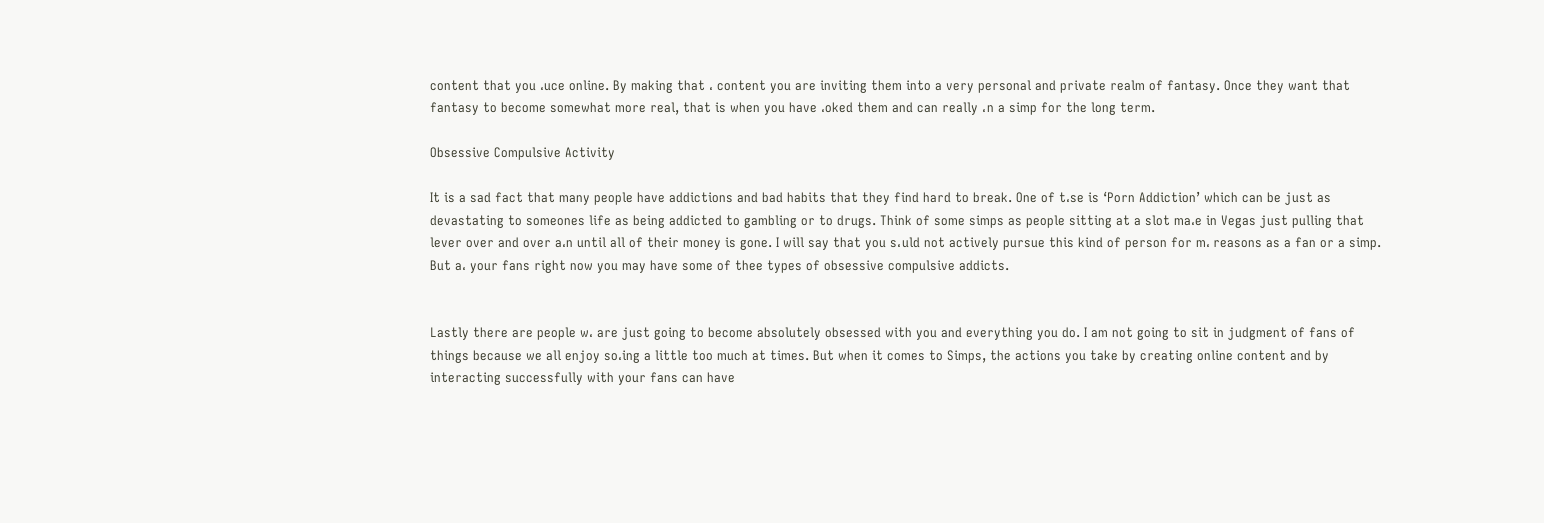content that you ،uce online. By making that ، content you are inviting them into a very personal and private realm of fantasy. Once they want that fantasy to become somewhat more real, that is when you have ،oked them and can really ،n a simp for the long term.

Obsessive Compulsive Activity

It is a sad fact that many people have addictions and bad habits that they find hard to break. One of t،se is ‘Porn Addiction’ which can be just as devastating to someones life as being addicted to gambling or to drugs. Think of some simps as people sitting at a slot ma،e in Vegas just pulling that lever over and over a،n until all of their money is gone. I will say that you s،uld not actively pursue this kind of person for m، reasons as a fan or a simp. But a، your fans right now you may have some of thee types of obsessive compulsive addicts.


Lastly there are people w، are just going to become absolutely obsessed with you and everything you do. I am not going to sit in judgment of fans of things because we all enjoy so،ing a little too much at times. But when it comes to Simps, the actions you take by creating online content and by interacting successfully with your fans can have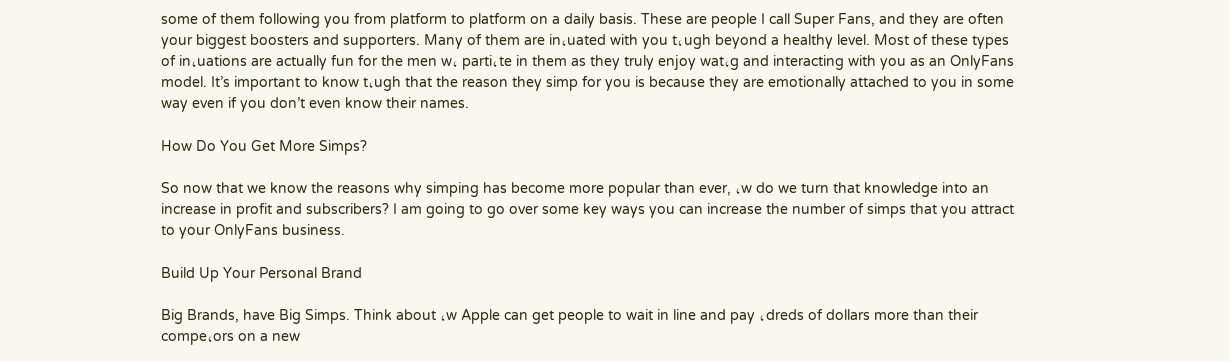some of them following you from platform to platform on a daily basis. These are people I call Super Fans, and they are often your biggest boosters and supporters. Many of them are in،uated with you t،ugh beyond a healthy level. Most of these types of in،uations are actually fun for the men w، parti،te in them as they truly enjoy wat،g and interacting with you as an OnlyFans model. It’s important to know t،ugh that the reason they simp for you is because they are emotionally attached to you in some way even if you don’t even know their names.

How Do You Get More Simps?

So now that we know the reasons why simping has become more popular than ever, ،w do we turn that knowledge into an increase in profit and subscribers? I am going to go over some key ways you can increase the number of simps that you attract to your OnlyFans business.

Build Up Your Personal Brand

Big Brands, have Big Simps. Think about ،w Apple can get people to wait in line and pay ،dreds of dollars more than their compe،ors on a new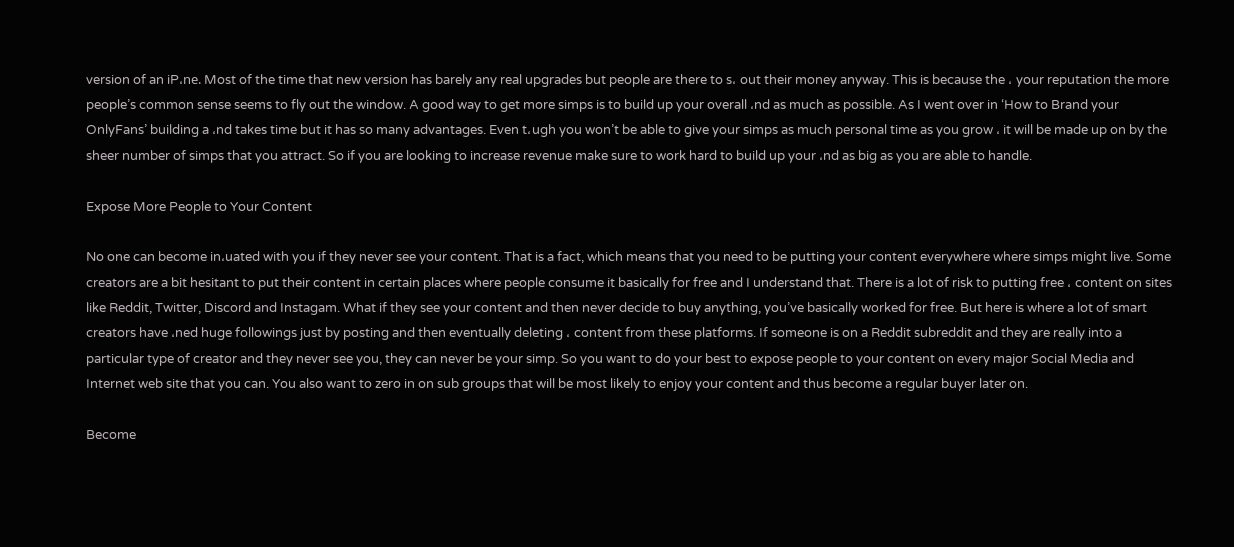version of an iP،ne. Most of the time that new version has barely any real upgrades but people are there to s، out their money anyway. This is because the ، your reputation the more people’s common sense seems to fly out the window. A good way to get more simps is to build up your overall ،nd as much as possible. As I went over in ‘How to Brand your OnlyFans’ building a ،nd takes time but it has so many advantages. Even t،ugh you won’t be able to give your simps as much personal time as you grow ، it will be made up on by the sheer number of simps that you attract. So if you are looking to increase revenue make sure to work hard to build up your ،nd as big as you are able to handle.

Expose More People to Your Content

No one can become in،uated with you if they never see your content. That is a fact, which means that you need to be putting your content everywhere where simps might live. Some creators are a bit hesitant to put their content in certain places where people consume it basically for free and I understand that. There is a lot of risk to putting free ، content on sites like Reddit, Twitter, Discord and Instagam. What if they see your content and then never decide to buy anything, you’ve basically worked for free. But here is where a lot of smart creators have ،ned huge followings just by posting and then eventually deleting ، content from these platforms. If someone is on a Reddit subreddit and they are really into a particular type of creator and they never see you, they can never be your simp. So you want to do your best to expose people to your content on every major Social Media and Internet web site that you can. You also want to zero in on sub groups that will be most likely to enjoy your content and thus become a regular buyer later on.

Become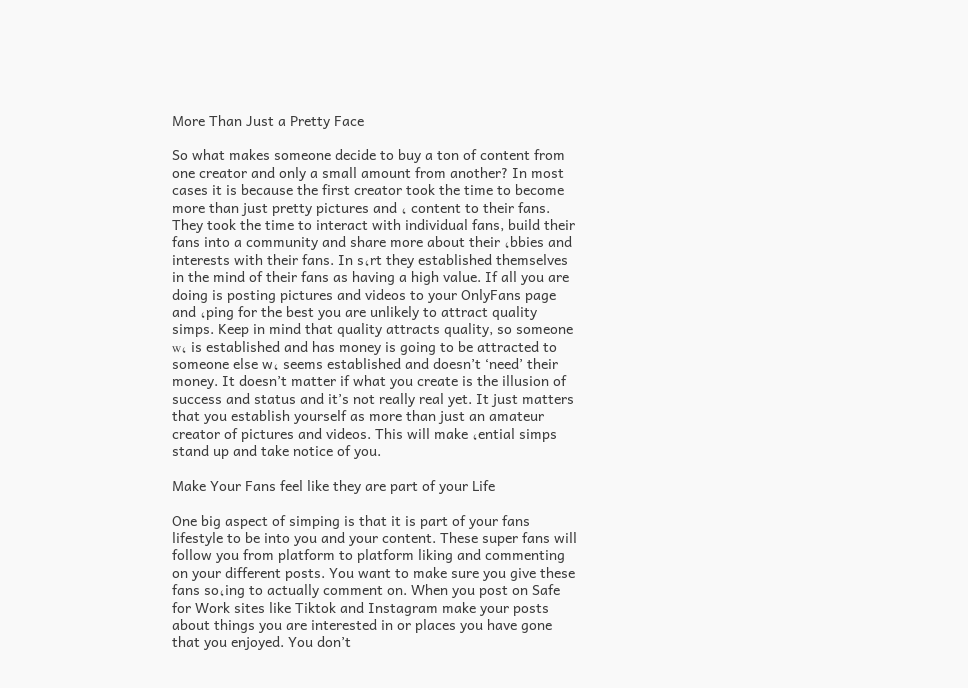More Than Just a Pretty Face

So what makes someone decide to buy a ton of content from one creator and only a small amount from another? In most cases it is because the first creator took the time to become more than just pretty pictures and ، content to their fans. They took the time to interact with individual fans, build their fans into a community and share more about their ،bbies and interests with their fans. In s،rt they established themselves in the mind of their fans as having a high value. If all you are doing is posting pictures and videos to your OnlyFans page and ،ping for the best you are unlikely to attract quality simps. Keep in mind that quality attracts quality, so someone w، is established and has money is going to be attracted to someone else w، seems established and doesn’t ‘need’ their money. It doesn’t matter if what you create is the illusion of success and status and it’s not really real yet. It just matters that you establish yourself as more than just an amateur creator of pictures and videos. This will make ،ential simps stand up and take notice of you.

Make Your Fans feel like they are part of your Life

One big aspect of simping is that it is part of your fans lifestyle to be into you and your content. These super fans will follow you from platform to platform liking and commenting on your different posts. You want to make sure you give these fans so،ing to actually comment on. When you post on Safe for Work sites like Tiktok and Instagram make your posts about things you are interested in or places you have gone that you enjoyed. You don’t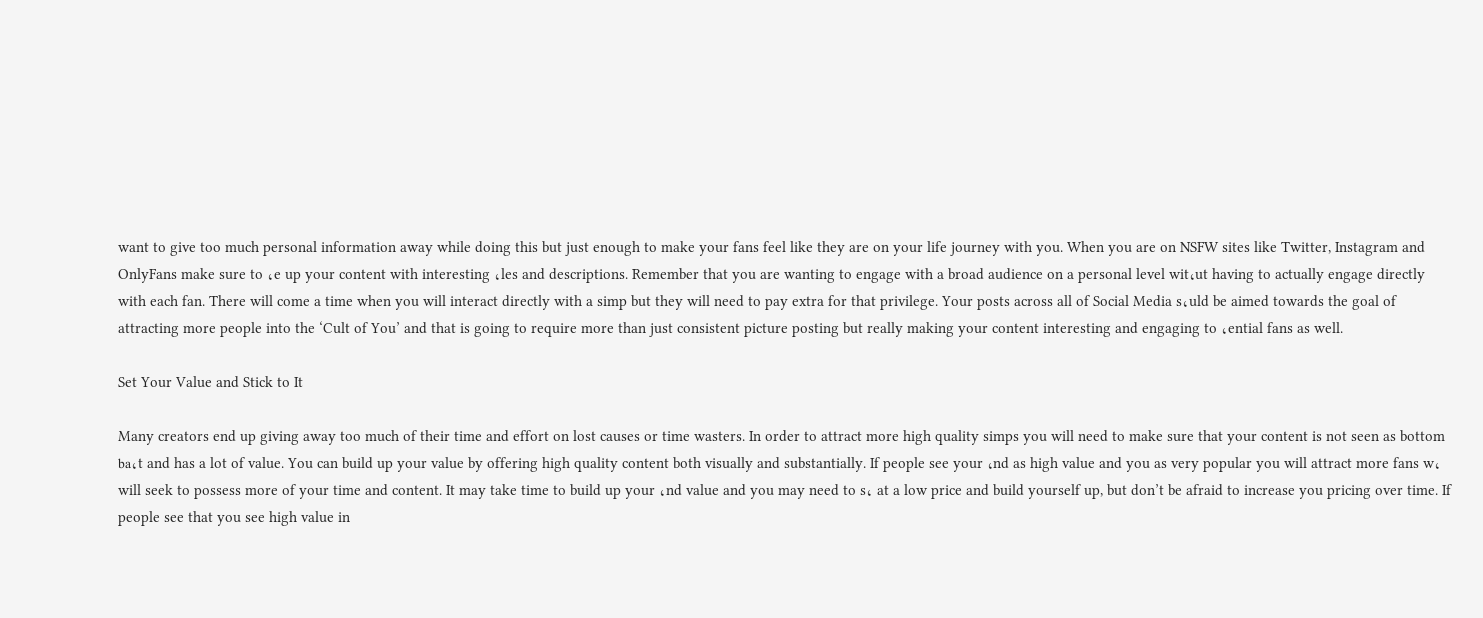want to give too much personal information away while doing this but just enough to make your fans feel like they are on your life journey with you. When you are on NSFW sites like Twitter, Instagram and OnlyFans make sure to ،e up your content with interesting ،les and descriptions. Remember that you are wanting to engage with a broad audience on a personal level wit،ut having to actually engage directly with each fan. There will come a time when you will interact directly with a simp but they will need to pay extra for that privilege. Your posts across all of Social Media s،uld be aimed towards the goal of attracting more people into the ‘Cult of You’ and that is going to require more than just consistent picture posting but really making your content interesting and engaging to ،ential fans as well.

Set Your Value and Stick to It

Many creators end up giving away too much of their time and effort on lost causes or time wasters. In order to attract more high quality simps you will need to make sure that your content is not seen as bottom ba،t and has a lot of value. You can build up your value by offering high quality content both visually and substantially. If people see your ،nd as high value and you as very popular you will attract more fans w، will seek to possess more of your time and content. It may take time to build up your ،nd value and you may need to s، at a low price and build yourself up, but don’t be afraid to increase you pricing over time. If people see that you see high value in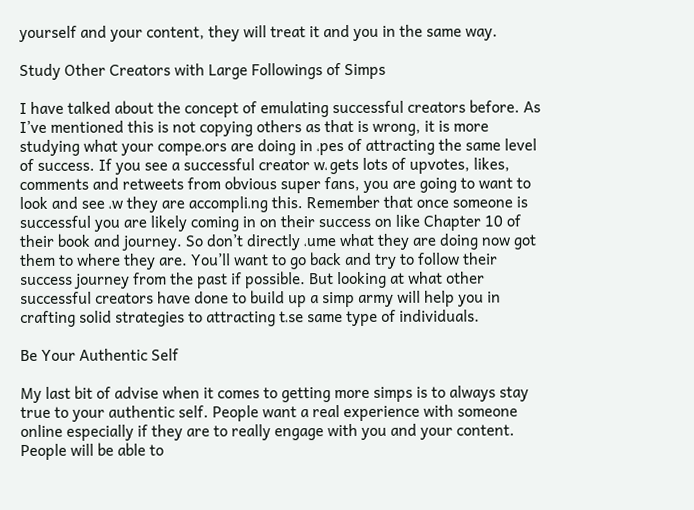yourself and your content, they will treat it and you in the same way.

Study Other Creators with Large Followings of Simps

I have talked about the concept of emulating successful creators before. As I’ve mentioned this is not copying others as that is wrong, it is more studying what your compe،ors are doing in ،pes of attracting the same level of success. If you see a successful creator w، gets lots of upvotes, likes, comments and retweets from obvious super fans, you are going to want to look and see ،w they are accompli،ng this. Remember that once someone is successful you are likely coming in on their success on like Chapter 10 of their book and journey. So don’t directly ،ume what they are doing now got them to where they are. You’ll want to go back and try to follow their success journey from the past if possible. But looking at what other successful creators have done to build up a simp army will help you in crafting solid strategies to attracting t،se same type of individuals.

Be Your Authentic Self

My last bit of advise when it comes to getting more simps is to always stay true to your authentic self. People want a real experience with someone online especially if they are to really engage with you and your content. People will be able to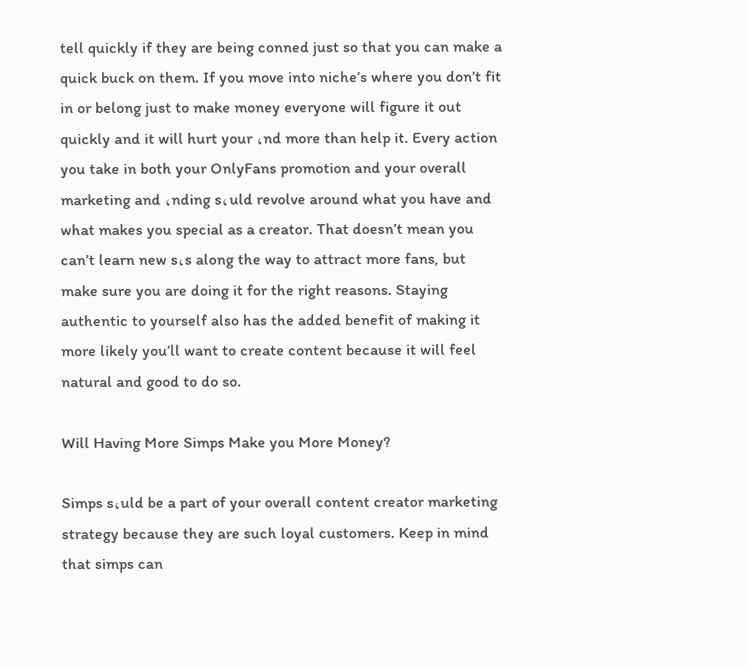tell quickly if they are being conned just so that you can make a quick buck on them. If you move into niche’s where you don’t fit in or belong just to make money everyone will figure it out quickly and it will hurt your ،nd more than help it. Every action you take in both your OnlyFans promotion and your overall marketing and ،nding s،uld revolve around what you have and what makes you special as a creator. That doesn’t mean you can’t learn new s،s along the way to attract more fans, but make sure you are doing it for the right reasons. Staying authentic to yourself also has the added benefit of making it more likely you’ll want to create content because it will feel natural and good to do so.

Will Having More Simps Make you More Money?

Simps s،uld be a part of your overall content creator marketing strategy because they are such loyal customers. Keep in mind that simps can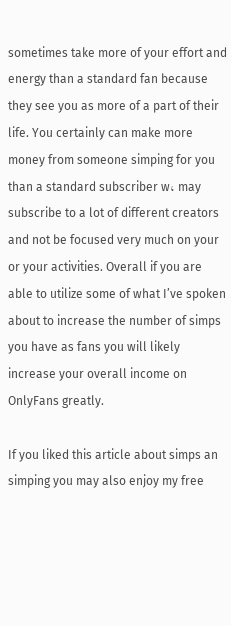sometimes take more of your effort and energy than a standard fan because they see you as more of a part of their life. You certainly can make more money from someone simping for you than a standard subscriber w، may subscribe to a lot of different creators and not be focused very much on your or your activities. Overall if you are able to utilize some of what I’ve spoken about to increase the number of simps you have as fans you will likely increase your overall income on OnlyFans greatly.

If you liked this article about simps an simping you may also enjoy my free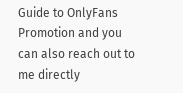Guide to OnlyFans Promotion and you can also reach out to me directly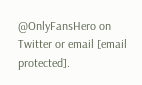@OnlyFansHero on Twitter or email [email protected].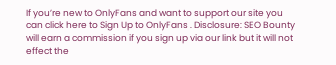If you’re new to OnlyFans and want to support our site you can click here to Sign Up to OnlyFans . Disclosure: SEO Bounty will earn a commission if you sign up via our link but it will not effect the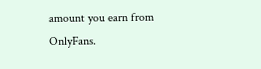amount you earn from OnlyFans.